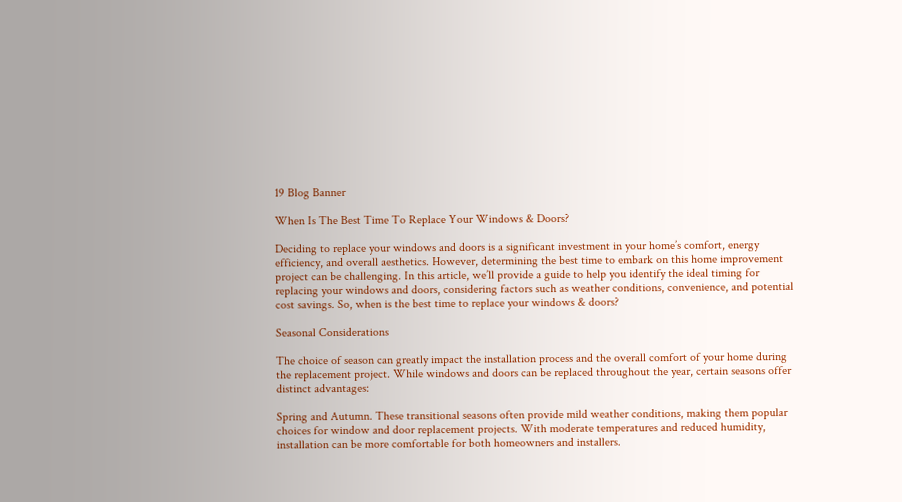19 Blog Banner

When Is The Best Time To Replace Your Windows & Doors?

Deciding to replace your windows and doors is a significant investment in your home’s comfort, energy efficiency, and overall aesthetics. However, determining the best time to embark on this home improvement project can be challenging. In this article, we’ll provide a guide to help you identify the ideal timing for replacing your windows and doors, considering factors such as weather conditions, convenience, and potential cost savings. So, when is the best time to replace your windows & doors?

Seasonal Considerations

The choice of season can greatly impact the installation process and the overall comfort of your home during the replacement project. While windows and doors can be replaced throughout the year, certain seasons offer distinct advantages:

Spring and Autumn. These transitional seasons often provide mild weather conditions, making them popular choices for window and door replacement projects. With moderate temperatures and reduced humidity, installation can be more comfortable for both homeowners and installers.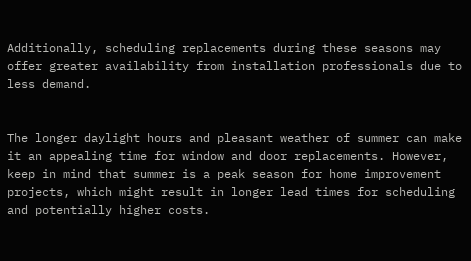Additionally, scheduling replacements during these seasons may offer greater availability from installation professionals due to less demand.


The longer daylight hours and pleasant weather of summer can make it an appealing time for window and door replacements. However, keep in mind that summer is a peak season for home improvement projects, which might result in longer lead times for scheduling and potentially higher costs.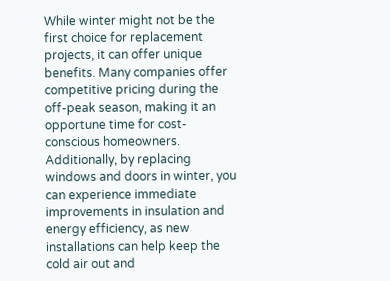While winter might not be the first choice for replacement projects, it can offer unique benefits. Many companies offer competitive pricing during the off-peak season, making it an opportune time for cost-conscious homeowners. Additionally, by replacing windows and doors in winter, you can experience immediate improvements in insulation and energy efficiency, as new installations can help keep the cold air out and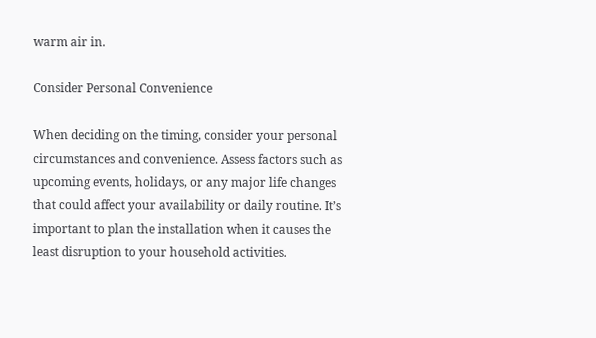warm air in.

Consider Personal Convenience

When deciding on the timing, consider your personal circumstances and convenience. Assess factors such as upcoming events, holidays, or any major life changes that could affect your availability or daily routine. It’s important to plan the installation when it causes the least disruption to your household activities.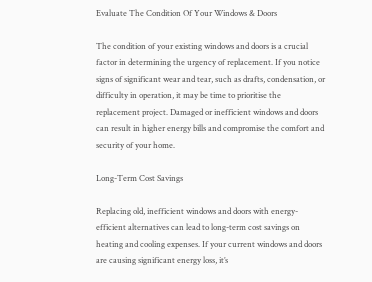Evaluate The Condition Of Your Windows & Doors

The condition of your existing windows and doors is a crucial factor in determining the urgency of replacement. If you notice signs of significant wear and tear, such as drafts, condensation, or difficulty in operation, it may be time to prioritise the replacement project. Damaged or inefficient windows and doors can result in higher energy bills and compromise the comfort and security of your home.

Long-Term Cost Savings

Replacing old, inefficient windows and doors with energy-efficient alternatives can lead to long-term cost savings on heating and cooling expenses. If your current windows and doors are causing significant energy loss, it’s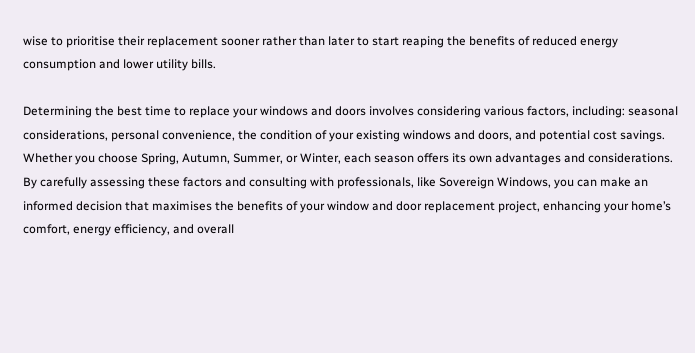wise to prioritise their replacement sooner rather than later to start reaping the benefits of reduced energy consumption and lower utility bills.

Determining the best time to replace your windows and doors involves considering various factors, including: seasonal considerations, personal convenience, the condition of your existing windows and doors, and potential cost savings. Whether you choose Spring, Autumn, Summer, or Winter, each season offers its own advantages and considerations. By carefully assessing these factors and consulting with professionals, like Sovereign Windows, you can make an informed decision that maximises the benefits of your window and door replacement project, enhancing your home’s comfort, energy efficiency, and overall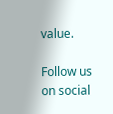value.

Follow us on social